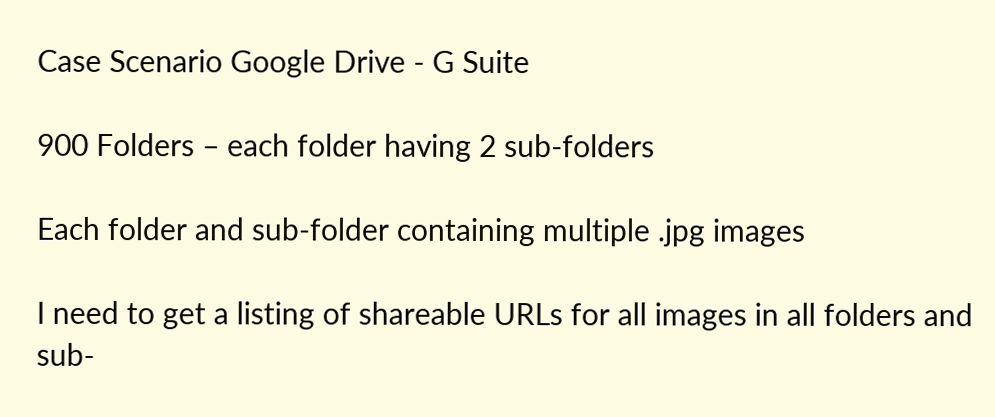Case Scenario Google Drive - G Suite

900 Folders – each folder having 2 sub-folders

Each folder and sub-folder containing multiple .jpg images

I need to get a listing of shareable URLs for all images in all folders and sub-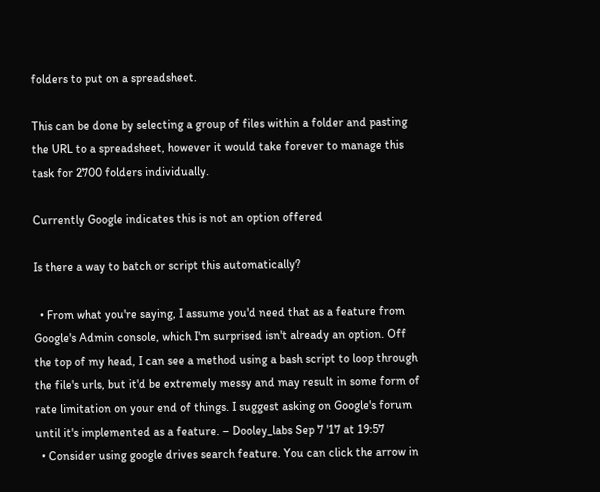folders to put on a spreadsheet.

This can be done by selecting a group of files within a folder and pasting the URL to a spreadsheet, however it would take forever to manage this task for 2700 folders individually.

Currently Google indicates this is not an option offered

Is there a way to batch or script this automatically?

  • From what you're saying, I assume you'd need that as a feature from Google's Admin console, which I'm surprised isn't already an option. Off the top of my head, I can see a method using a bash script to loop through the file's urls, but it'd be extremely messy and may result in some form of rate limitation on your end of things. I suggest asking on Google's forum until it's implemented as a feature. – Dooley_labs Sep 7 '17 at 19:57
  • Consider using google drives search feature. You can click the arrow in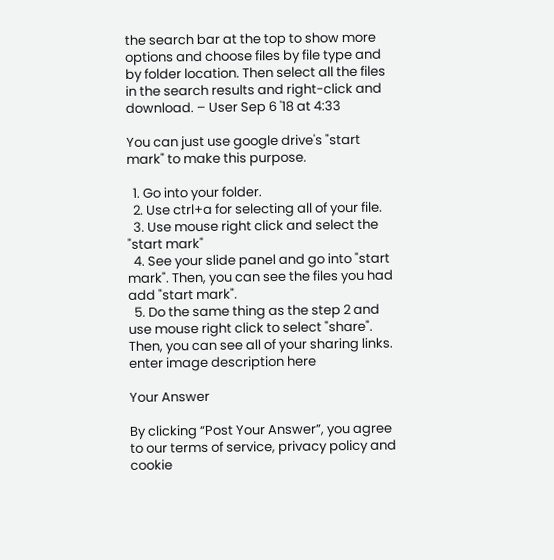the search bar at the top to show more options and choose files by file type and by folder location. Then select all the files in the search results and right-click and download. – User Sep 6 '18 at 4:33

You can just use google drive's "start mark" to make this purpose.

  1. Go into your folder.
  2. Use ctrl+a for selecting all of your file.
  3. Use mouse right click and select the "start mark"
  4. See your slide panel and go into "start mark". Then, you can see the files you had add "start mark".
  5. Do the same thing as the step 2 and use mouse right click to select "share". Then, you can see all of your sharing links. enter image description here

Your Answer

By clicking “Post Your Answer”, you agree to our terms of service, privacy policy and cookie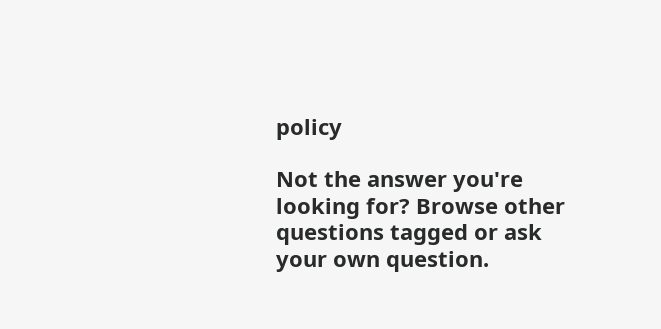policy

Not the answer you're looking for? Browse other questions tagged or ask your own question.